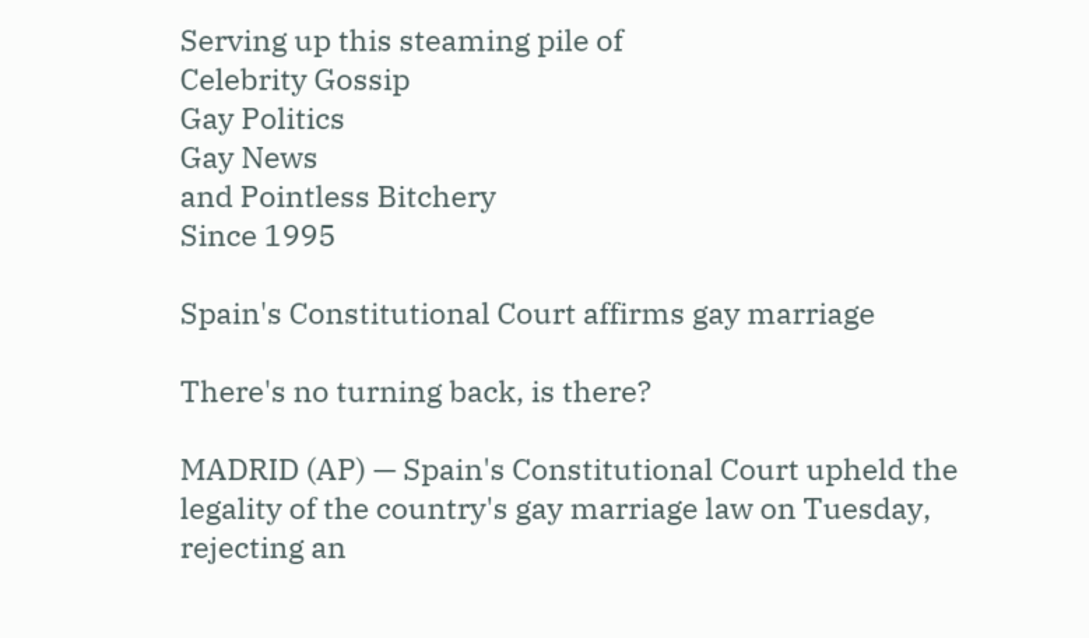Serving up this steaming pile of
Celebrity Gossip
Gay Politics
Gay News
and Pointless Bitchery
Since 1995

Spain's Constitutional Court affirms gay marriage

There's no turning back, is there?

MADRID (AP) — Spain's Constitutional Court upheld the legality of the country's gay marriage law on Tuesday, rejecting an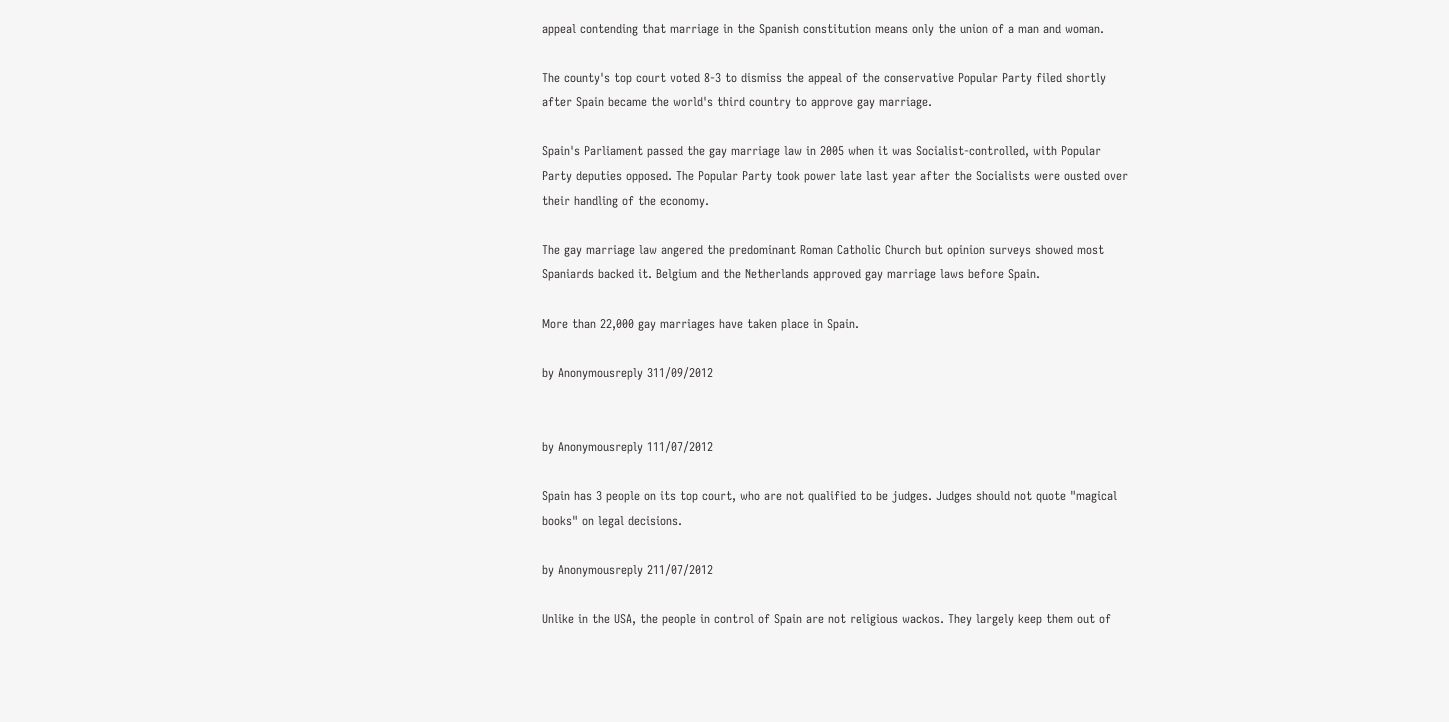appeal contending that marriage in the Spanish constitution means only the union of a man and woman.

The county's top court voted 8-3 to dismiss the appeal of the conservative Popular Party filed shortly after Spain became the world's third country to approve gay marriage.

Spain's Parliament passed the gay marriage law in 2005 when it was Socialist-controlled, with Popular Party deputies opposed. The Popular Party took power late last year after the Socialists were ousted over their handling of the economy.

The gay marriage law angered the predominant Roman Catholic Church but opinion surveys showed most Spaniards backed it. Belgium and the Netherlands approved gay marriage laws before Spain.

More than 22,000 gay marriages have taken place in Spain.

by Anonymousreply 311/09/2012


by Anonymousreply 111/07/2012

Spain has 3 people on its top court, who are not qualified to be judges. Judges should not quote "magical books" on legal decisions.

by Anonymousreply 211/07/2012

Unlike in the USA, the people in control of Spain are not religious wackos. They largely keep them out of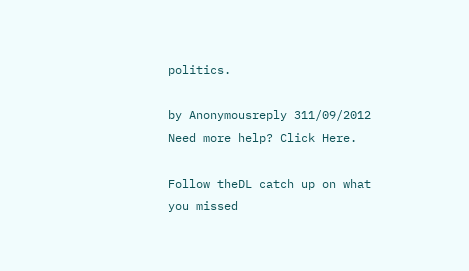politics.

by Anonymousreply 311/09/2012
Need more help? Click Here.

Follow theDL catch up on what you missed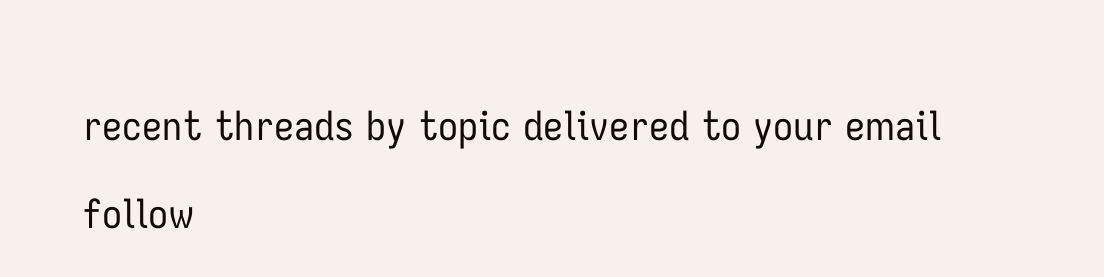recent threads by topic delivered to your email

follow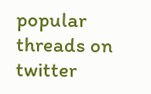popular threads on twitter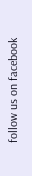follow us on facebook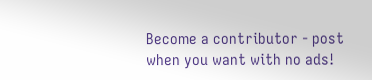Become a contributor - post when you want with no ads!